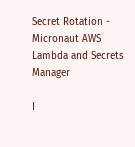Secret Rotation - Micronaut AWS Lambda and Secrets Manager

I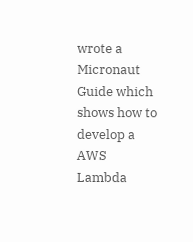wrote a Micronaut Guide which shows how to develop a AWS Lambda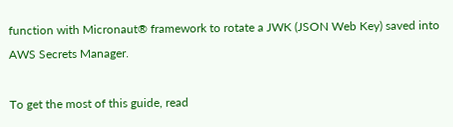function with Micronaut® framework to rotate a JWK (JSON Web Key) saved into AWS Secrets Manager.

To get the most of this guide, read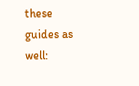these guides as well: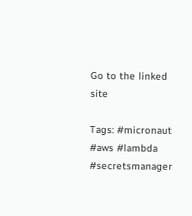Go to the linked site

Tags: #micronaut #aws #lambda #secretsmanager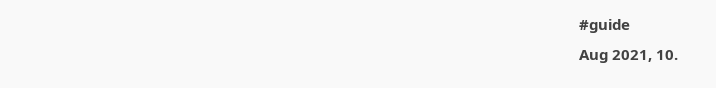#guide
Aug 2021, 10.